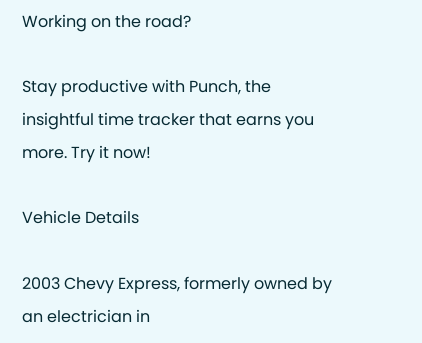Working on the road?

Stay productive with Punch, the insightful time tracker that earns you more. Try it now!

Vehicle Details

2003 Chevy Express, formerly owned by an electrician in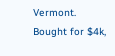Vermont. Bought for $4k,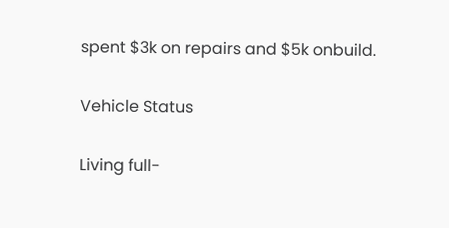spent $3k on repairs and $5k onbuild.

Vehicle Status

Living full-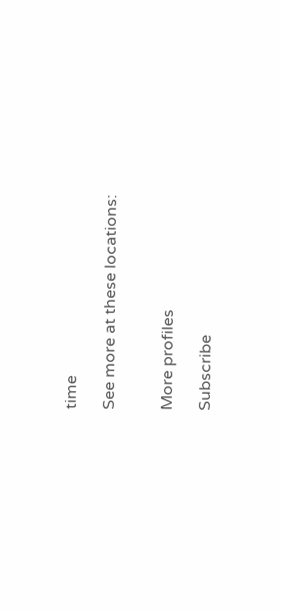time

See more at these locations:


More profiles

Subscribe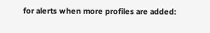for alerts when more profiles are added: